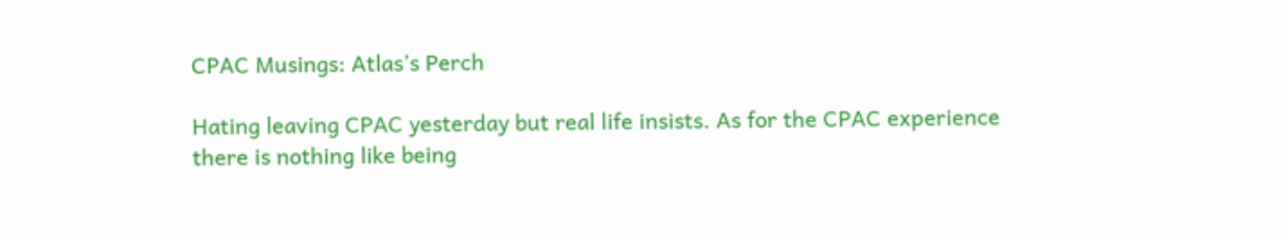CPAC Musings: Atlas’s Perch

Hating leaving CPAC yesterday but real life insists. As for the CPAC experience there is nothing like being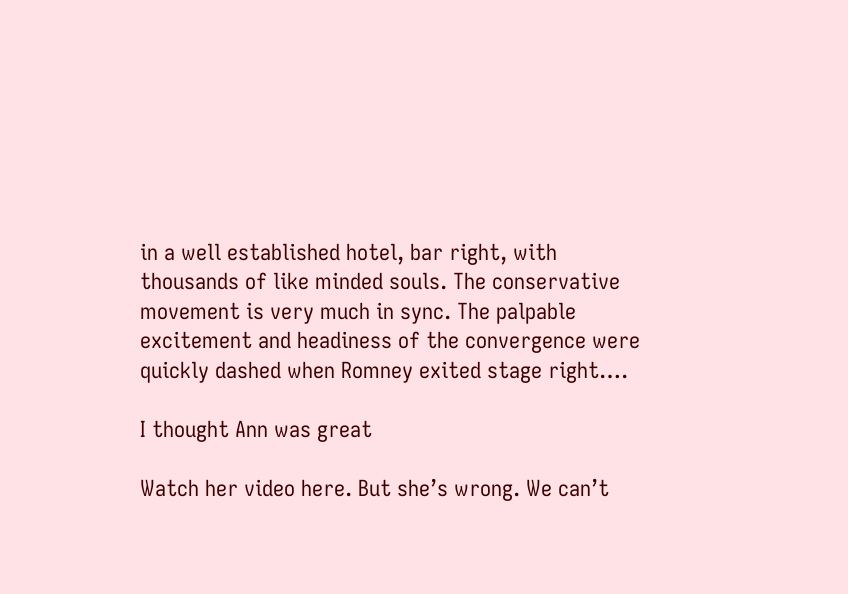in a well established hotel, bar right, with thousands of like minded souls. The conservative movement is very much in sync. The palpable excitement and headiness of the convergence were quickly dashed when Romney exited stage right….

I thought Ann was great

Watch her video here. But she’s wrong. We can’t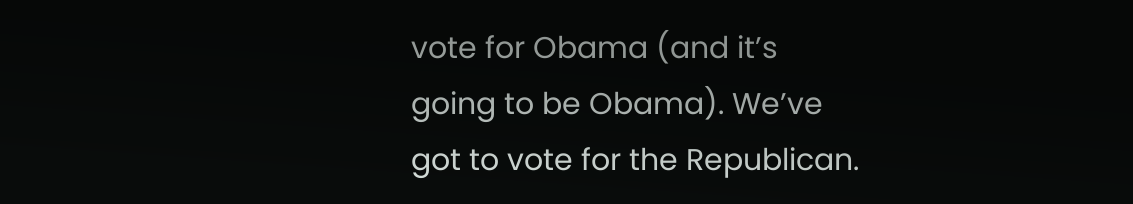vote for Obama (and it’s going to be Obama). We’ve got to vote for the Republican.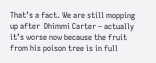That’s a fact. We are still mopping up after  Dhimmi Carter – actually it’s worse now because the fruit from his poison tree is in full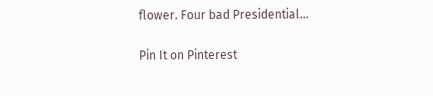flower. Four bad Presidential…

Pin It on Pinterest